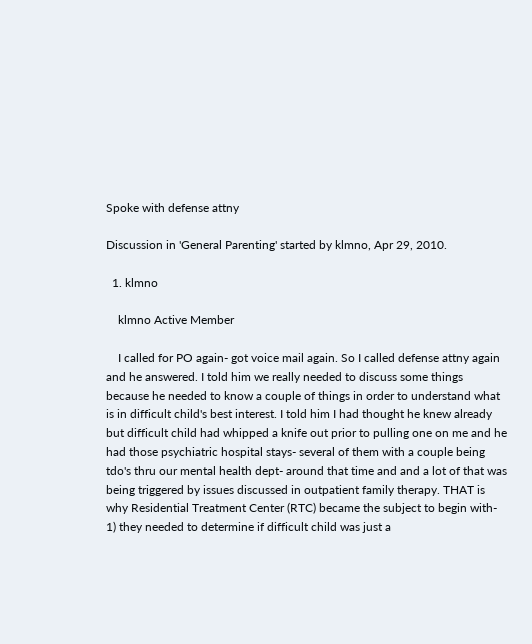Spoke with defense attny

Discussion in 'General Parenting' started by klmno, Apr 29, 2010.

  1. klmno

    klmno Active Member

    I called for PO again- got voice mail again. So I called defense attny again and he answered. I told him we really needed to discuss some things because he needed to know a couple of things in order to understand what is in difficult child's best interest. I told him I had thought he knew already but difficult child had whipped a knife out prior to pulling one on me and he had those psychiatric hospital stays- several of them with a couple being tdo's thru our mental health dept- around that time and and a lot of that was being triggered by issues discussed in outpatient family therapy. THAT is why Residential Treatment Center (RTC) became the subject to begin with- 1) they needed to determine if difficult child was just a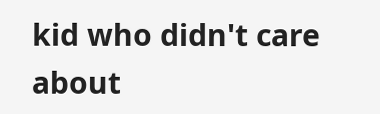kid who didn't care about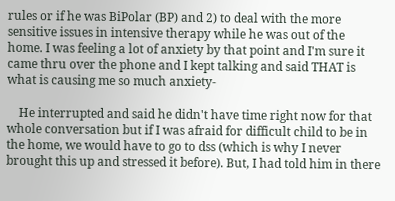rules or if he was BiPolar (BP) and 2) to deal with the more sensitive issues in intensive therapy while he was out of the home. I was feeling a lot of anxiety by that point and I'm sure it came thru over the phone and I kept talking and said THAT is what is causing me so much anxiety-

    He interrupted and said he didn't have time right now for that whole conversation but if I was afraid for difficult child to be in the home, we would have to go to dss (which is why I never brought this up and stressed it before). But, I had told him in there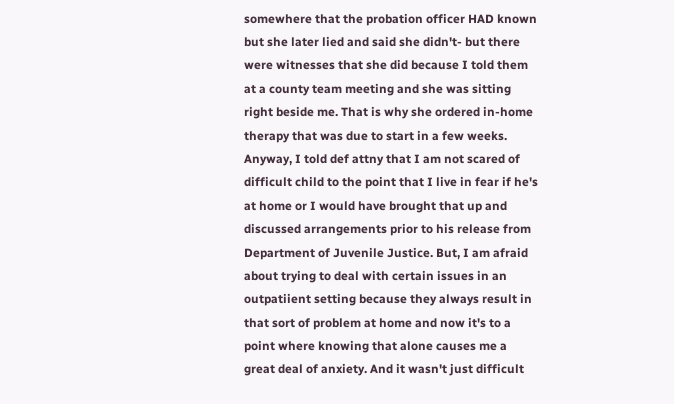somewhere that the probation officer HAD known but she later lied and said she didn't- but there were witnesses that she did because I told them at a county team meeting and she was sitting right beside me. That is why she ordered in-home therapy that was due to start in a few weeks. Anyway, I told def attny that I am not scared of difficult child to the point that I live in fear if he's at home or I would have brought that up and discussed arrangements prior to his release from Department of Juvenile Justice. But, I am afraid about trying to deal with certain issues in an outpatiient setting because they always result in that sort of problem at home and now it's to a point where knowing that alone causes me a great deal of anxiety. And it wasn't just difficult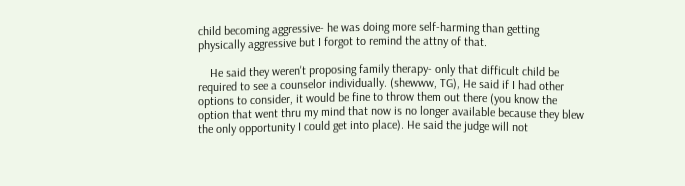child becoming aggressive- he was doing more self-harming than getting physically aggressive but I forgot to remind the attny of that.

    He said they weren't proposing family therapy- only that difficult child be required to see a counselor individually. (shewww, TG), He said if I had other options to consider, it would be fine to throw them out there (you know the option that went thru my mind that now is no longer available because they blew the only opportunity I could get into place). He said the judge will not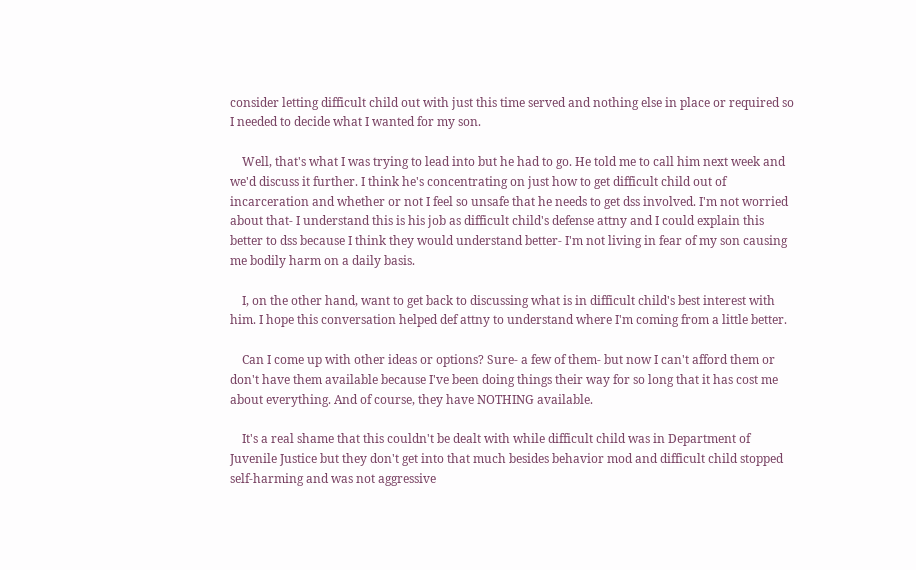consider letting difficult child out with just this time served and nothing else in place or required so I needed to decide what I wanted for my son.

    Well, that's what I was trying to lead into but he had to go. He told me to call him next week and we'd discuss it further. I think he's concentrating on just how to get difficult child out of incarceration and whether or not I feel so unsafe that he needs to get dss involved. I'm not worried about that- I understand this is his job as difficult child's defense attny and I could explain this better to dss because I think they would understand better- I'm not living in fear of my son causing me bodily harm on a daily basis.

    I, on the other hand, want to get back to discussing what is in difficult child's best interest with him. I hope this conversation helped def attny to understand where I'm coming from a little better.

    Can I come up with other ideas or options? Sure- a few of them- but now I can't afford them or don't have them available because I've been doing things their way for so long that it has cost me about everything. And of course, they have NOTHING available.

    It's a real shame that this couldn't be dealt with while difficult child was in Department of Juvenile Justice but they don't get into that much besides behavior mod and difficult child stopped self-harming and was not aggressive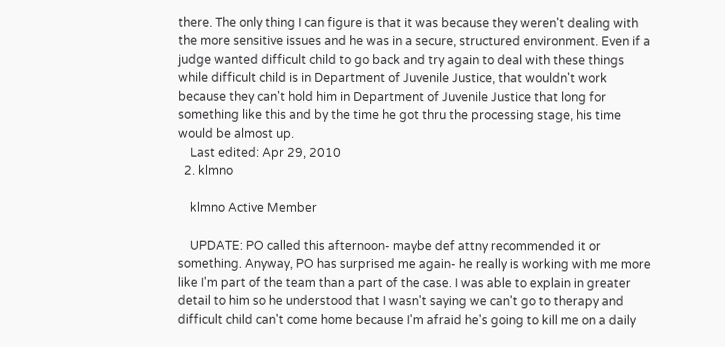there. The only thing I can figure is that it was because they weren't dealing with the more sensitive issues and he was in a secure, structured environment. Even if a judge wanted difficult child to go back and try again to deal with these things while difficult child is in Department of Juvenile Justice, that wouldn't work because they can't hold him in Department of Juvenile Justice that long for something like this and by the time he got thru the processing stage, his time would be almost up.
    Last edited: Apr 29, 2010
  2. klmno

    klmno Active Member

    UPDATE: PO called this afternoon- maybe def attny recommended it or something. Anyway, PO has surprised me again- he really is working with me more like I'm part of the team than a part of the case. I was able to explain in greater detail to him so he understood that I wasn't saying we can't go to therapy and difficult child can't come home because I'm afraid he's going to kill me on a daily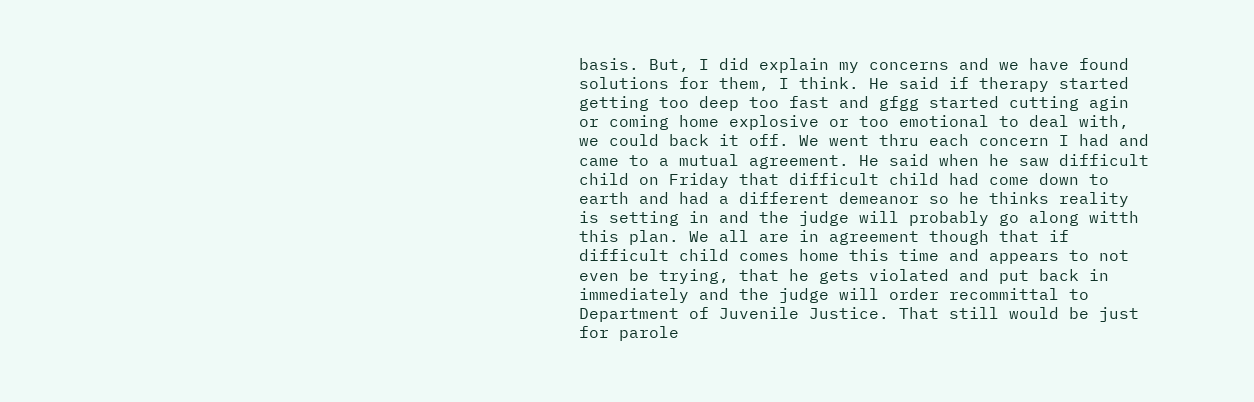basis. But, I did explain my concerns and we have found solutions for them, I think. He said if therapy started getting too deep too fast and gfgg started cutting agin or coming home explosive or too emotional to deal with, we could back it off. We went thru each concern I had and came to a mutual agreement. He said when he saw difficult child on Friday that difficult child had come down to earth and had a different demeanor so he thinks reality is setting in and the judge will probably go along witth this plan. We all are in agreement though that if difficult child comes home this time and appears to not even be trying, that he gets violated and put back in immediately and the judge will order recommittal to Department of Juvenile Justice. That still would be just for parole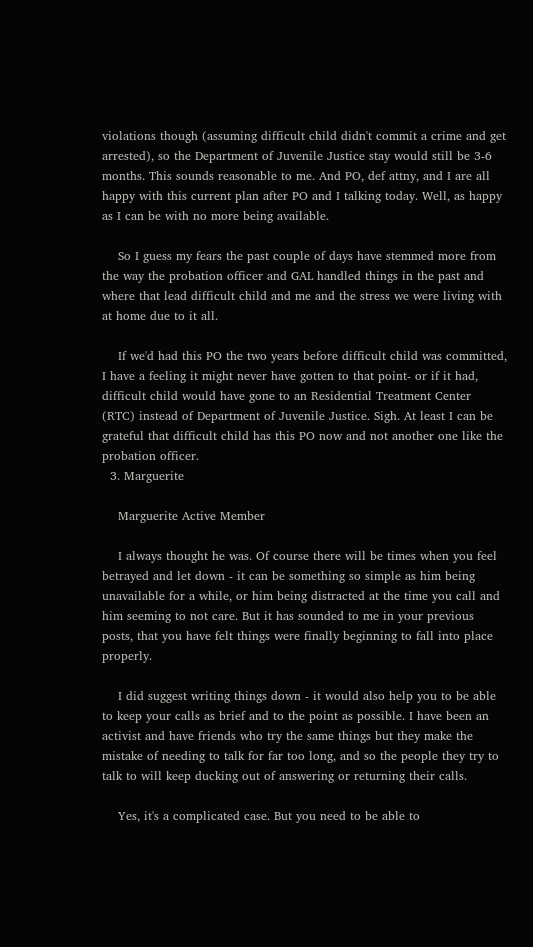violations though (assuming difficult child didn't commit a crime and get arrested), so the Department of Juvenile Justice stay would still be 3-6 months. This sounds reasonable to me. And PO, def attny, and I are all happy with this current plan after PO and I talking today. Well, as happy as I can be with no more being available.

    So I guess my fears the past couple of days have stemmed more from the way the probation officer and GAL handled things in the past and where that lead difficult child and me and the stress we were living with at home due to it all.

    If we'd had this PO the two years before difficult child was committed, I have a feeling it might never have gotten to that point- or if it had, difficult child would have gone to an Residential Treatment Center (RTC) instead of Department of Juvenile Justice. Sigh. At least I can be grateful that difficult child has this PO now and not another one like the probation officer.
  3. Marguerite

    Marguerite Active Member

    I always thought he was. Of course there will be times when you feel betrayed and let down - it can be something so simple as him being unavailable for a while, or him being distracted at the time you call and him seeming to not care. But it has sounded to me in your previous posts, that you have felt things were finally beginning to fall into place properly.

    I did suggest writing things down - it would also help you to be able to keep your calls as brief and to the point as possible. I have been an activist and have friends who try the same things but they make the mistake of needing to talk for far too long, and so the people they try to talk to will keep ducking out of answering or returning their calls.

    Yes, it's a complicated case. But you need to be able to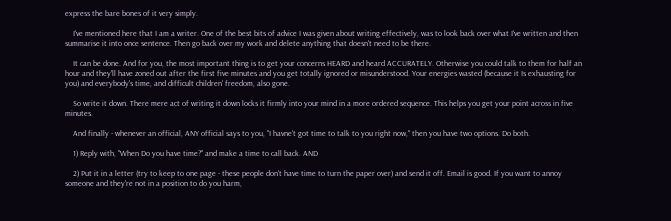express the bare bones of it very simply.

    I've mentioned here that I am a writer. One of the best bits of advice I was given about writing effectively, was to look back over what I've written and then summarise it into once sentence. Then go back over my work and delete anything that doesn't need to be there.

    It can be done. And for you, the most important thing is to get your concerns HEARD and heard ACCURATELY. Otherwise you could talk to them for half an hour and they'll have zoned out after the first five minutes and you get totally ignored or misunderstood. Your energies wasted (because it Is exhausting for you) and everybody's time, and difficult children' freedom, also gone.

    So write it down. There mere act of writing it down locks it firmly into your mind in a more ordered sequence. This helps you get your point across in five minutes.

    And finally - whenever an official, ANY official says to you, "I havne't got time to talk to you right now," then you have two options. Do both.

    1) Reply with, "When Do you have time?" and make a time to call back. AND

    2) Put it in a letter (try to keep to one page - these people don't have time to turn the paper over) and send it off. Email is good. If you want to annoy someone and they're not in a position to do you harm,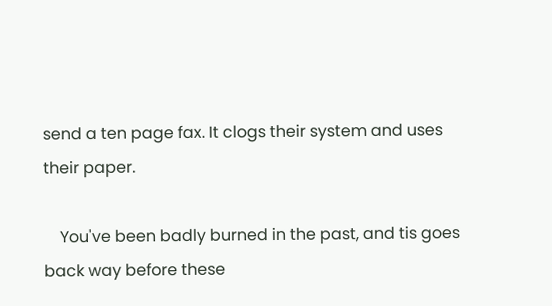send a ten page fax. It clogs their system and uses their paper.

    You've been badly burned in the past, and tis goes back way before these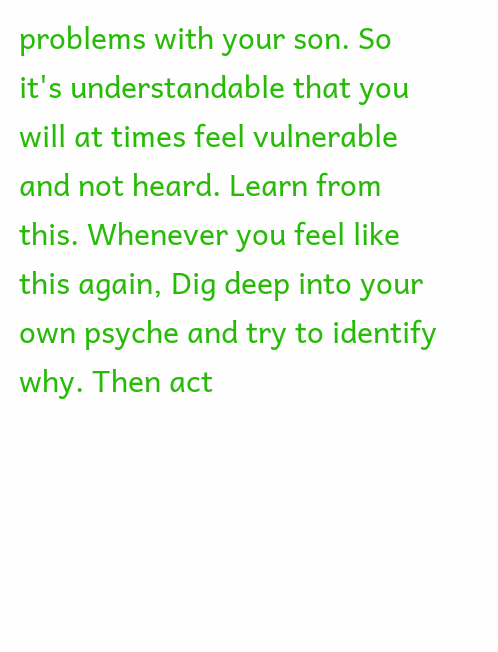problems with your son. So it's understandable that you will at times feel vulnerable and not heard. Learn from this. Whenever you feel like this again, Dig deep into your own psyche and try to identify why. Then act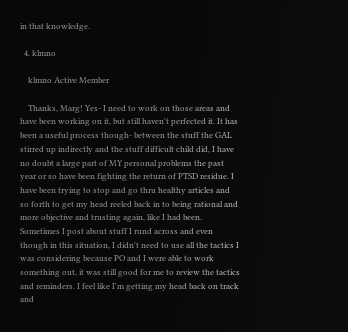in that knowledge.

  4. klmno

    klmno Active Member

    Thanks, Marg! Yes- I need to work on those areas and have been working on it, but still haven't perfected it. It has been a useful process though- between the stuff the GAL stirred up indirectly and the stuff difficult child did, I have no doubt a large part of MY personal problems the past year or so have been fighting the return of PTSD residue. I have been trying to stop and go thru healthy articles and so forth to get my head reeled back in to being rational and more objective and trusting again, like I had been. Sometimes I post about stuff I rund across and even though in this situation, I didn't need to use all the tactics I was considering because PO and I were able to work something out, it was still good for me to review the tactics and reminders. I feel like I'm getting my head back on track and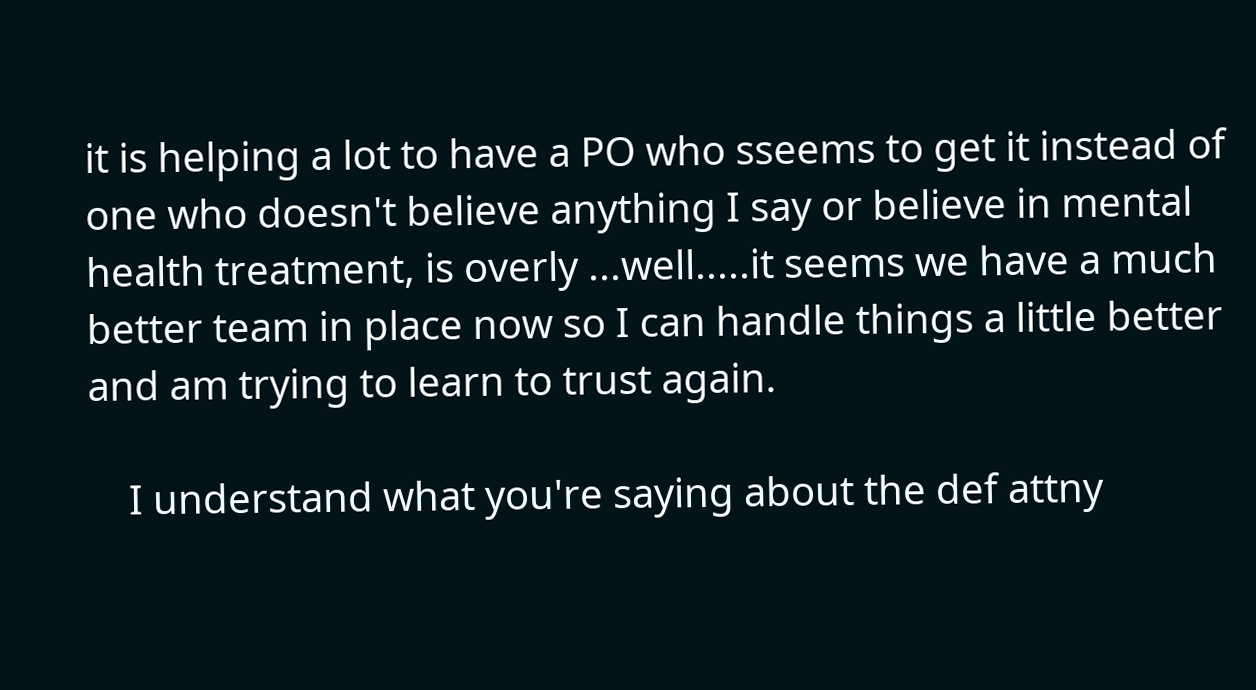it is helping a lot to have a PO who sseems to get it instead of one who doesn't believe anything I say or believe in mental health treatment, is overly ...well.....it seems we have a much better team in place now so I can handle things a little better and am trying to learn to trust again.

    I understand what you're saying about the def attny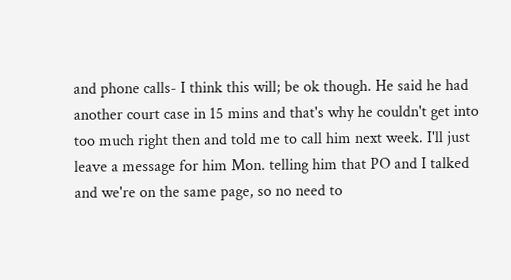and phone calls- I think this will; be ok though. He said he had another court case in 15 mins and that's why he couldn't get into too much right then and told me to call him next week. I'll just leave a message for him Mon. telling him that PO and I talked and we're on the same page, so no need to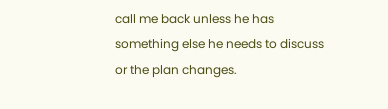call me back unless he has something else he needs to discuss or the plan changes.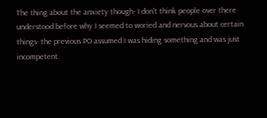The thing about the anxiety though- I don't think people over there understood before why I seemed to woried and nervous about certain things- the previous PO assumed I was hiding something and was just incompetent.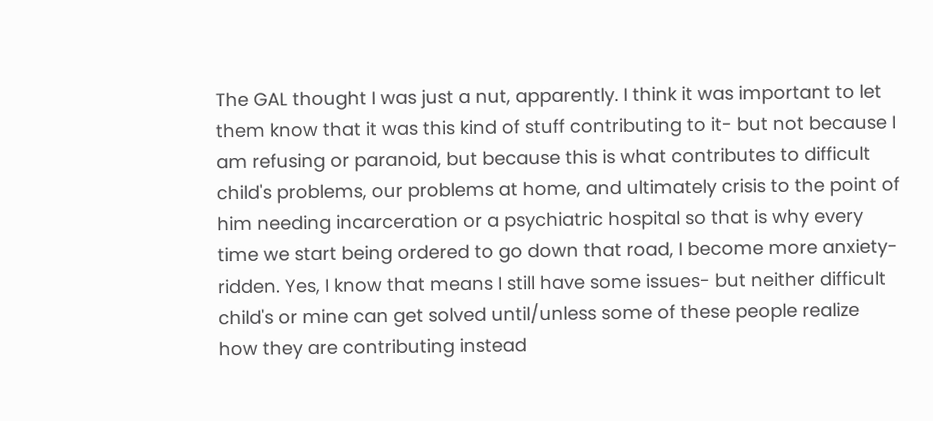The GAL thought I was just a nut, apparently. I think it was important to let them know that it was this kind of stuff contributing to it- but not because I am refusing or paranoid, but because this is what contributes to difficult child's problems, our problems at home, and ultimately crisis to the point of him needing incarceration or a psychiatric hospital so that is why every time we start being ordered to go down that road, I become more anxiety-ridden. Yes, I know that means I still have some issues- but neither difficult child's or mine can get solved until/unless some of these people realize how they are contributing instead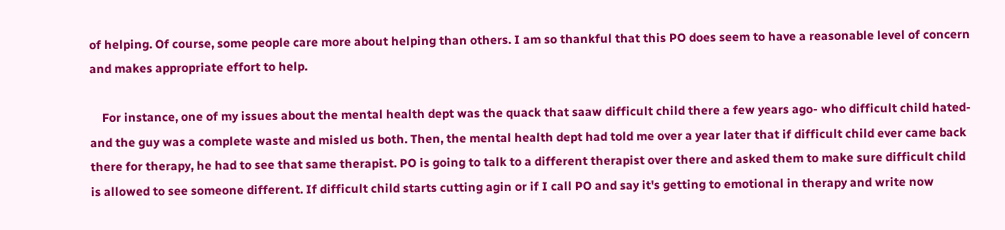of helping. Of course, some people care more about helping than others. I am so thankful that this PO does seem to have a reasonable level of concern and makes appropriate effort to help.

    For instance, one of my issues about the mental health dept was the quack that saaw difficult child there a few years ago- who difficult child hated- and the guy was a complete waste and misled us both. Then, the mental health dept had told me over a year later that if difficult child ever came back there for therapy, he had to see that same therapist. PO is going to talk to a different therapist over there and asked them to make sure difficult child is allowed to see someone different. If difficult child starts cutting agin or if I call PO and say it's getting to emotional in therapy and write now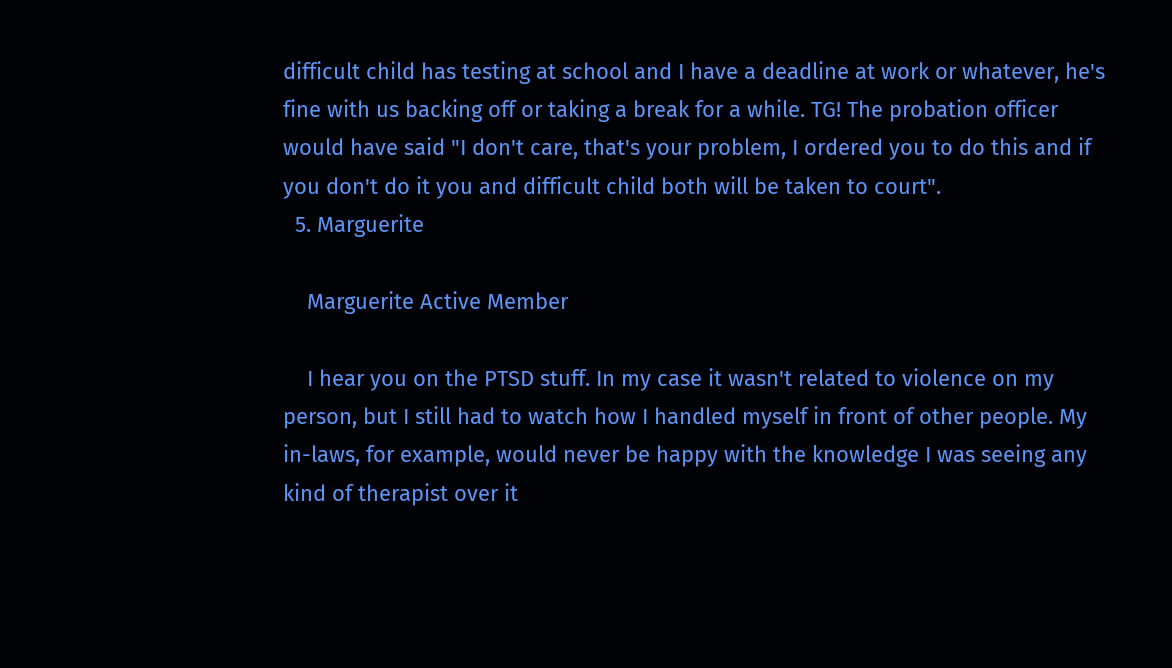difficult child has testing at school and I have a deadline at work or whatever, he's fine with us backing off or taking a break for a while. TG! The probation officer would have said "I don't care, that's your problem, I ordered you to do this and if you don't do it you and difficult child both will be taken to court".
  5. Marguerite

    Marguerite Active Member

    I hear you on the PTSD stuff. In my case it wasn't related to violence on my person, but I still had to watch how I handled myself in front of other people. My in-laws, for example, would never be happy with the knowledge I was seeing any kind of therapist over it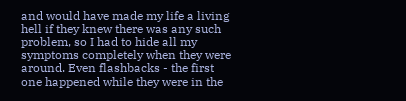and would have made my life a living hell if they knew there was any such problem, so I had to hide all my symptoms completely when they were around. Even flashbacks - the first one happened while they were in the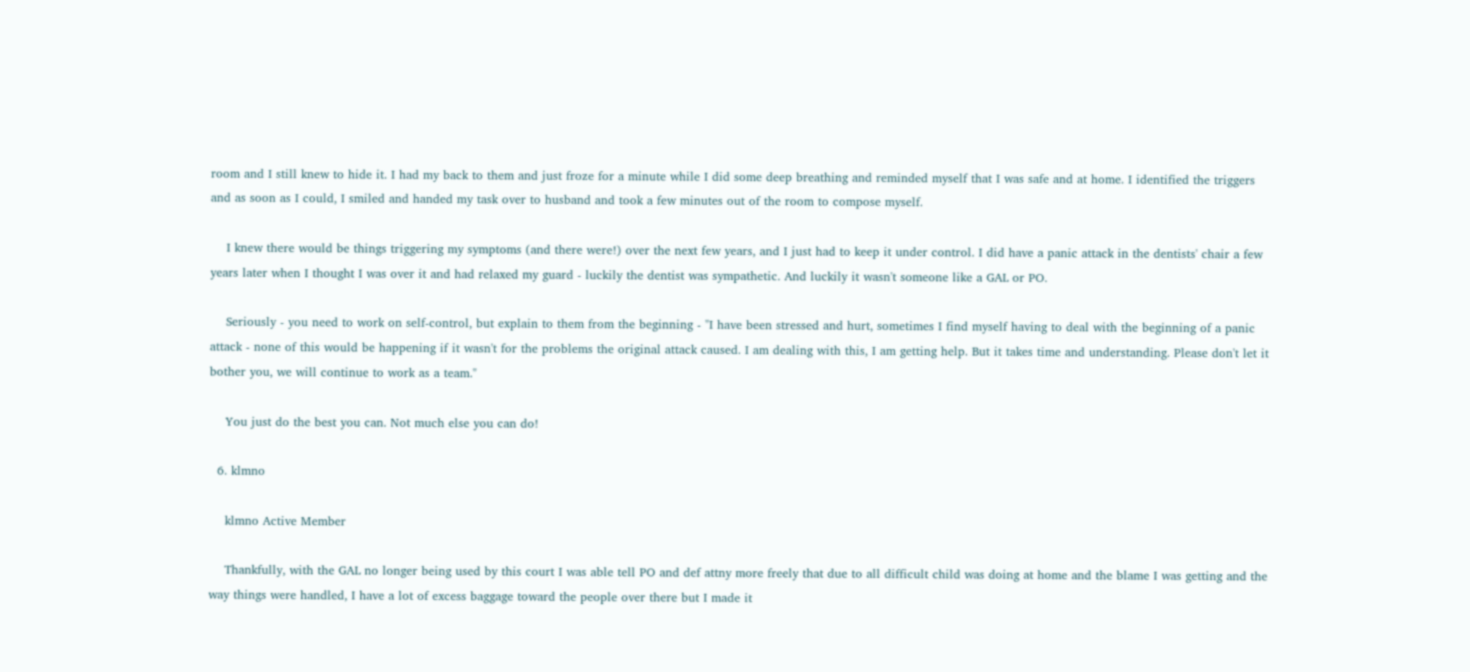room and I still knew to hide it. I had my back to them and just froze for a minute while I did some deep breathing and reminded myself that I was safe and at home. I identified the triggers and as soon as I could, I smiled and handed my task over to husband and took a few minutes out of the room to compose myself.

    I knew there would be things triggering my symptoms (and there were!) over the next few years, and I just had to keep it under control. I did have a panic attack in the dentists' chair a few years later when I thought I was over it and had relaxed my guard - luckily the dentist was sympathetic. And luckily it wasn't someone like a GAL or PO.

    Seriously - you need to work on self-control, but explain to them from the beginning - "I have been stressed and hurt, sometimes I find myself having to deal with the beginning of a panic attack - none of this would be happening if it wasn't for the problems the original attack caused. I am dealing with this, I am getting help. But it takes time and understanding. Please don't let it bother you, we will continue to work as a team."

    You just do the best you can. Not much else you can do!

  6. klmno

    klmno Active Member

    Thankfully, with the GAL no longer being used by this court I was able tell PO and def attny more freely that due to all difficult child was doing at home and the blame I was getting and the way things were handled, I have a lot of excess baggage toward the people over there but I made it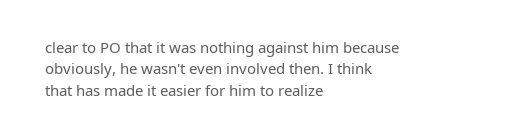clear to PO that it was nothing against him because obviously, he wasn't even involved then. I think that has made it easier for him to realize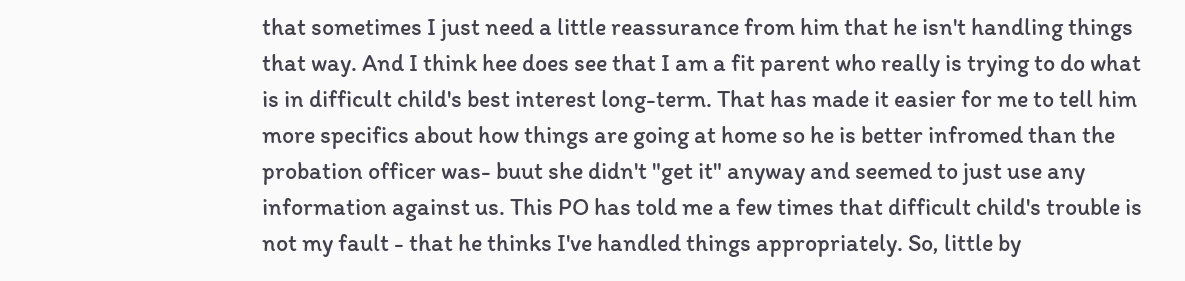that sometimes I just need a little reassurance from him that he isn't handling things that way. And I think hee does see that I am a fit parent who really is trying to do what is in difficult child's best interest long-term. That has made it easier for me to tell him more specifics about how things are going at home so he is better infromed than the probation officer was- buut she didn't "get it" anyway and seemed to just use any information against us. This PO has told me a few times that difficult child's trouble is not my fault - that he thinks I've handled things appropriately. So, little by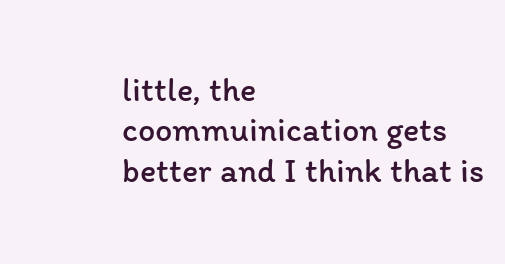little, the coommuinication gets better and I think that is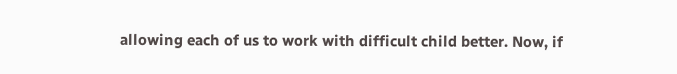allowing each of us to work with difficult child better. Now, if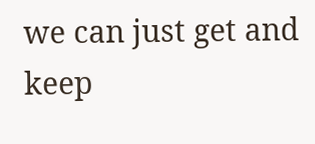we can just get and keep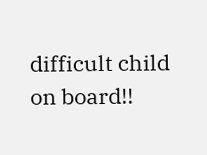difficult child on board!!